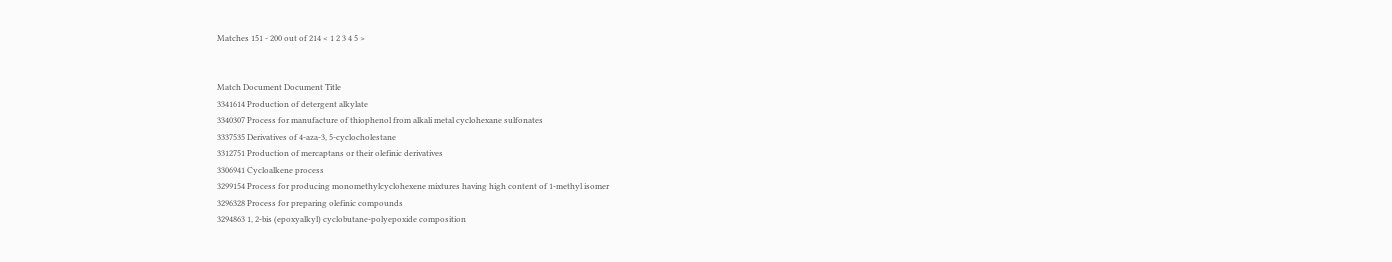Matches 151 - 200 out of 214 < 1 2 3 4 5 >


Match Document Document Title
3341614 Production of detergent alkylate
3340307 Process for manufacture of thiophenol from alkali metal cyclohexane sulfonates
3337535 Derivatives of 4-aza-3, 5-cyclocholestane
3312751 Production of mercaptans or their olefinic derivatives
3306941 Cycloalkene process
3299154 Process for producing monomethylcyclohexene mixtures having high content of 1-methyl isomer
3296328 Process for preparing olefinic compounds
3294863 1, 2-bis (epoxyalkyl) cyclobutane-polyepoxide composition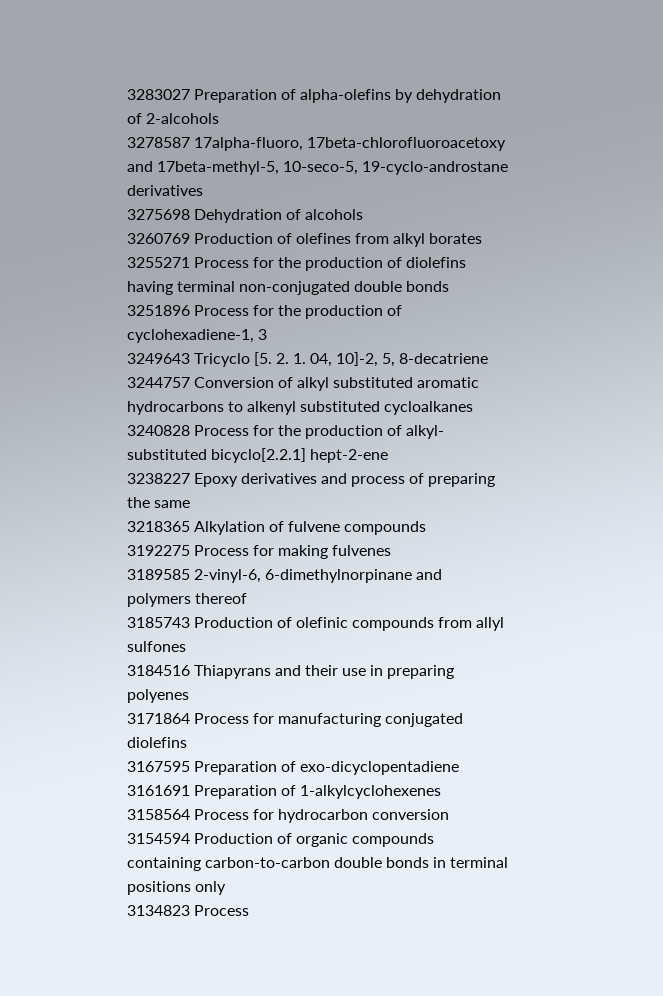3283027 Preparation of alpha-olefins by dehydration of 2-alcohols
3278587 17alpha-fluoro, 17beta-chlorofluoroacetoxy and 17beta-methyl-5, 10-seco-5, 19-cyclo-androstane derivatives
3275698 Dehydration of alcohols
3260769 Production of olefines from alkyl borates
3255271 Process for the production of diolefins having terminal non-conjugated double bonds
3251896 Process for the production of cyclohexadiene-1, 3
3249643 Tricyclo [5. 2. 1. 04, 10]-2, 5, 8-decatriene
3244757 Conversion of alkyl substituted aromatic hydrocarbons to alkenyl substituted cycloalkanes
3240828 Process for the production of alkyl-substituted bicyclo[2.2.1] hept-2-ene
3238227 Epoxy derivatives and process of preparing the same
3218365 Alkylation of fulvene compounds
3192275 Process for making fulvenes
3189585 2-vinyl-6, 6-dimethylnorpinane and polymers thereof
3185743 Production of olefinic compounds from allyl sulfones
3184516 Thiapyrans and their use in preparing polyenes
3171864 Process for manufacturing conjugated diolefins
3167595 Preparation of exo-dicyclopentadiene
3161691 Preparation of 1-alkylcyclohexenes
3158564 Process for hydrocarbon conversion
3154594 Production of organic compounds containing carbon-to-carbon double bonds in terminal positions only
3134823 Process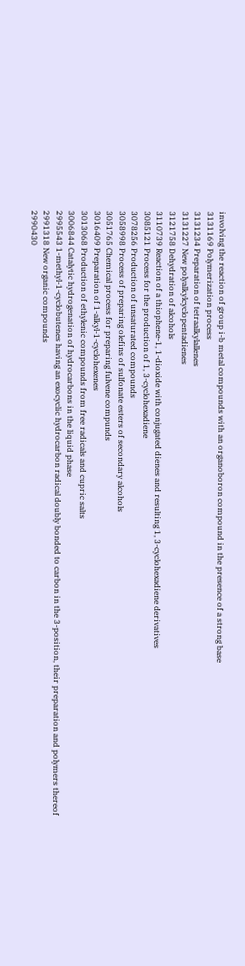involving the reaction of group i-b metal compounds with an organoboron compound in the presence of a strong base
3131169 Polymerization process
3131234 Preparation of tetraalkylallenes
3131227 New polyalkylcyclopentadienes
3121758 Dehydration of alcohols
3110739 Reaction of a thiophene-1, 1-dioxide with conjugated dienes and resulting 1, 3-cyclohexadiene derivatives
3085121 Process for the production of 1, 3-cyclohexadiene
3078256 Production of unsaturated compounds
3058998 Process of preparing olefins of sulfonate esters of secondary alcohols
3051765 Chemical process for preparing fulvene compunds
3016409 Preparation of 1-alkyl-1-cyclohexenes
3013068 Production of ethylenic compounds from free radicals and cupric salts
3006844 Catalytic hydrogenation of hydrocarbons in the liquid phase
2995543 1-methyl-1-cyclobutenes having an exocyclic hydrocarbon radical doubly bonded to carbon in the 3-position, their preparation and polymers thereof
2991318 New organic compounds
2990430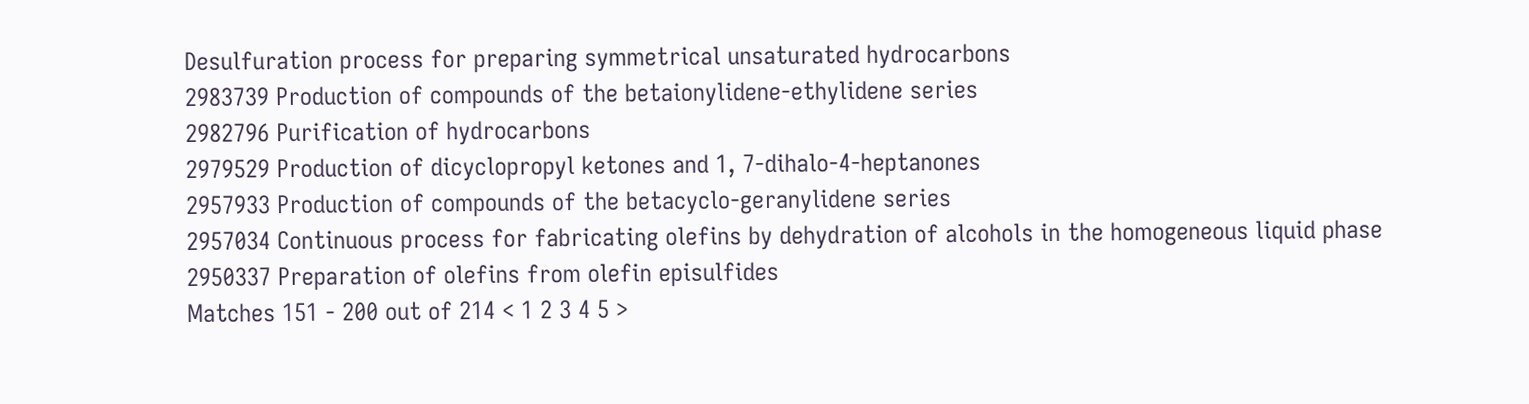Desulfuration process for preparing symmetrical unsaturated hydrocarbons
2983739 Production of compounds of the betaionylidene-ethylidene series
2982796 Purification of hydrocarbons
2979529 Production of dicyclopropyl ketones and 1, 7-dihalo-4-heptanones
2957933 Production of compounds of the betacyclo-geranylidene series
2957034 Continuous process for fabricating olefins by dehydration of alcohols in the homogeneous liquid phase
2950337 Preparation of olefins from olefin episulfides
Matches 151 - 200 out of 214 < 1 2 3 4 5 >